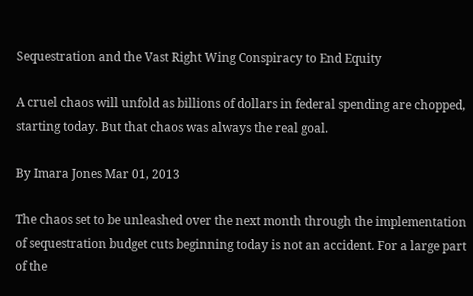Sequestration and the Vast Right Wing Conspiracy to End Equity

A cruel chaos will unfold as billions of dollars in federal spending are chopped, starting today. But that chaos was always the real goal.

By Imara Jones Mar 01, 2013

The chaos set to be unleashed over the next month through the implementation of sequestration budget cuts beginning today is not an accident. For a large part of the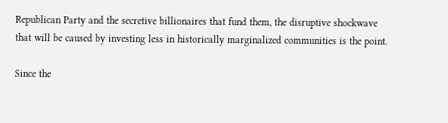Republican Party and the secretive billionaires that fund them, the disruptive shockwave that will be caused by investing less in historically marginalized communities is the point.

Since the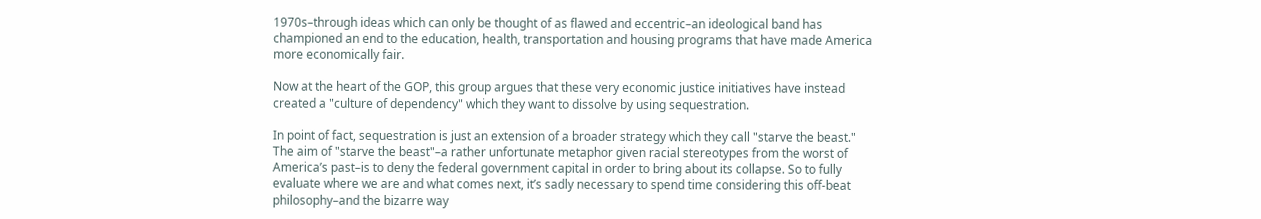1970s–through ideas which can only be thought of as flawed and eccentric–an ideological band has championed an end to the education, health, transportation and housing programs that have made America more economically fair.

Now at the heart of the GOP, this group argues that these very economic justice initiatives have instead created a "culture of dependency" which they want to dissolve by using sequestration.

In point of fact, sequestration is just an extension of a broader strategy which they call "starve the beast." The aim of "starve the beast"–a rather unfortunate metaphor given racial stereotypes from the worst of America’s past–is to deny the federal government capital in order to bring about its collapse. So to fully evaluate where we are and what comes next, it’s sadly necessary to spend time considering this off-beat philosophy–and the bizarre way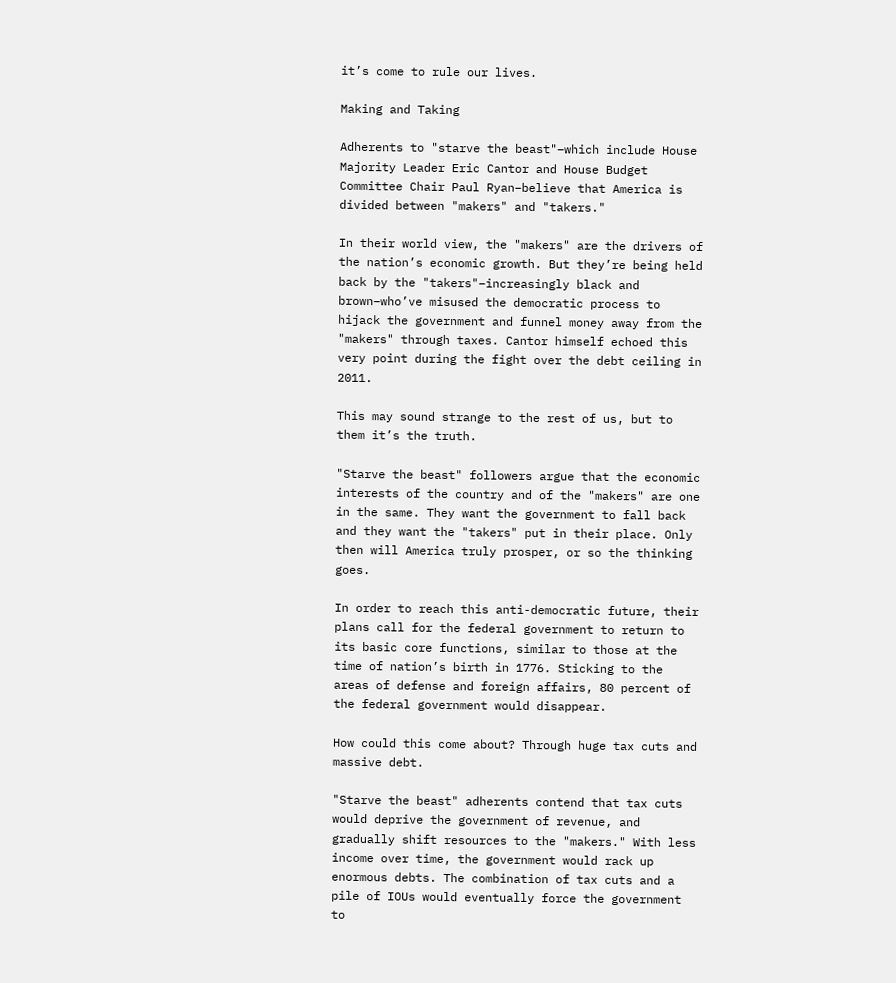it’s come to rule our lives.

Making and Taking

Adherents to "starve the beast"–which include House Majority Leader Eric Cantor and House Budget Committee Chair Paul Ryan–believe that America is divided between "makers" and "takers."

In their world view, the "makers" are the drivers of the nation’s economic growth. But they’re being held back by the "takers"–increasingly black and brown–who’ve misused the democratic process to hijack the government and funnel money away from the "makers" through taxes. Cantor himself echoed this very point during the fight over the debt ceiling in 2011.

This may sound strange to the rest of us, but to them it’s the truth.

"Starve the beast" followers argue that the economic interests of the country and of the "makers" are one in the same. They want the government to fall back and they want the "takers" put in their place. Only then will America truly prosper, or so the thinking goes.

In order to reach this anti-democratic future, their plans call for the federal government to return to its basic core functions, similar to those at the time of nation’s birth in 1776. Sticking to the areas of defense and foreign affairs, 80 percent of the federal government would disappear.

How could this come about? Through huge tax cuts and massive debt.

"Starve the beast" adherents contend that tax cuts would deprive the government of revenue, and gradually shift resources to the "makers." With less income over time, the government would rack up enormous debts. The combination of tax cuts and a pile of IOUs would eventually force the government to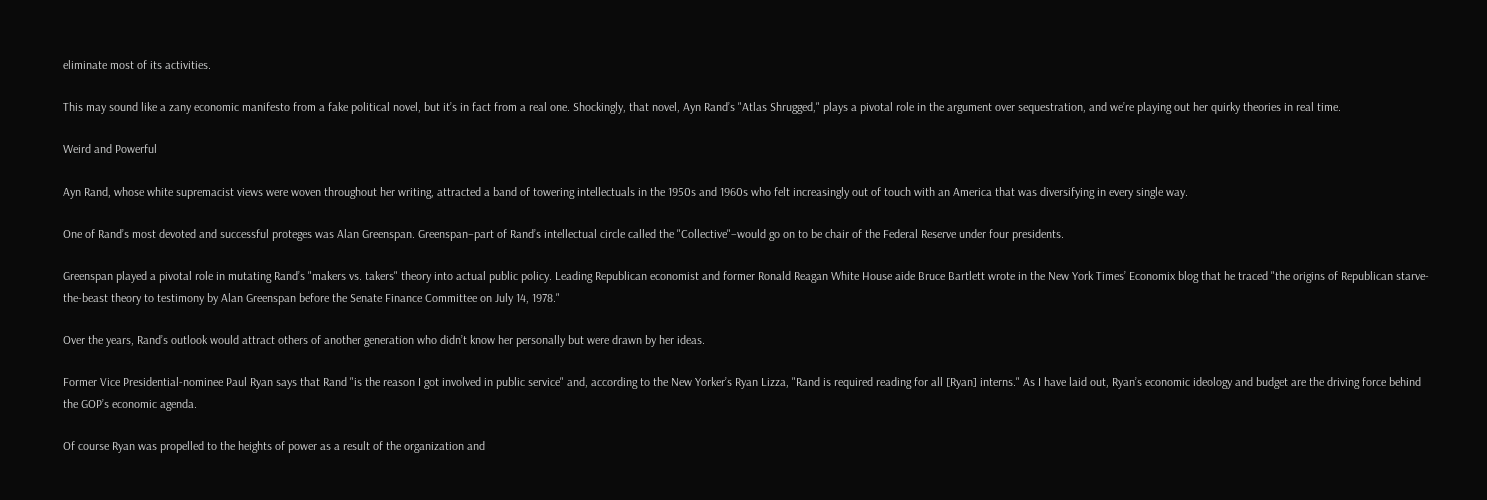eliminate most of its activities.

This may sound like a zany economic manifesto from a fake political novel, but it’s in fact from a real one. Shockingly, that novel, Ayn Rand’s "Atlas Shrugged," plays a pivotal role in the argument over sequestration, and we’re playing out her quirky theories in real time.

Weird and Powerful

Ayn Rand, whose white supremacist views were woven throughout her writing, attracted a band of towering intellectuals in the 1950s and 1960s who felt increasingly out of touch with an America that was diversifying in every single way.

One of Rand’s most devoted and successful proteges was Alan Greenspan. Greenspan–part of Rand’s intellectual circle called the "Collective"–would go on to be chair of the Federal Reserve under four presidents.

Greenspan played a pivotal role in mutating Rand’s "makers vs. takers" theory into actual public policy. Leading Republican economist and former Ronald Reagan White House aide Bruce Bartlett wrote in the New York Times’ Economix blog that he traced "the origins of Republican starve-the-beast theory to testimony by Alan Greenspan before the Senate Finance Committee on July 14, 1978."

Over the years, Rand’s outlook would attract others of another generation who didn’t know her personally but were drawn by her ideas.

Former Vice Presidential-nominee Paul Ryan says that Rand "is the reason I got involved in public service" and, according to the New Yorker’s Ryan Lizza, "Rand is required reading for all [Ryan] interns." As I have laid out, Ryan’s economic ideology and budget are the driving force behind the GOP’s economic agenda.

Of course Ryan was propelled to the heights of power as a result of the organization and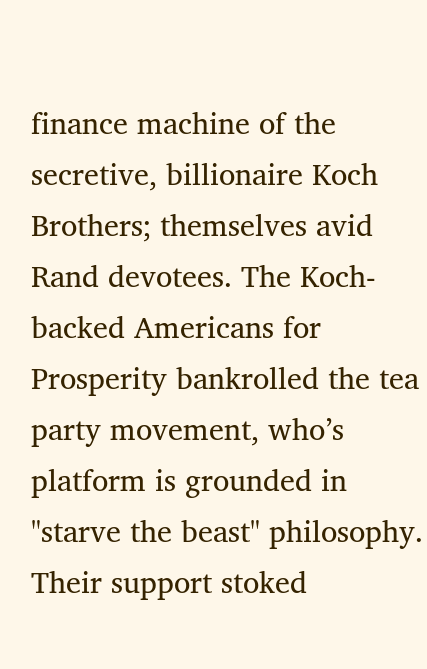finance machine of the secretive, billionaire Koch Brothers; themselves avid Rand devotees. The Koch-backed Americans for Prosperity bankrolled the tea party movement, who’s platform is grounded in "starve the beast" philosophy. Their support stoked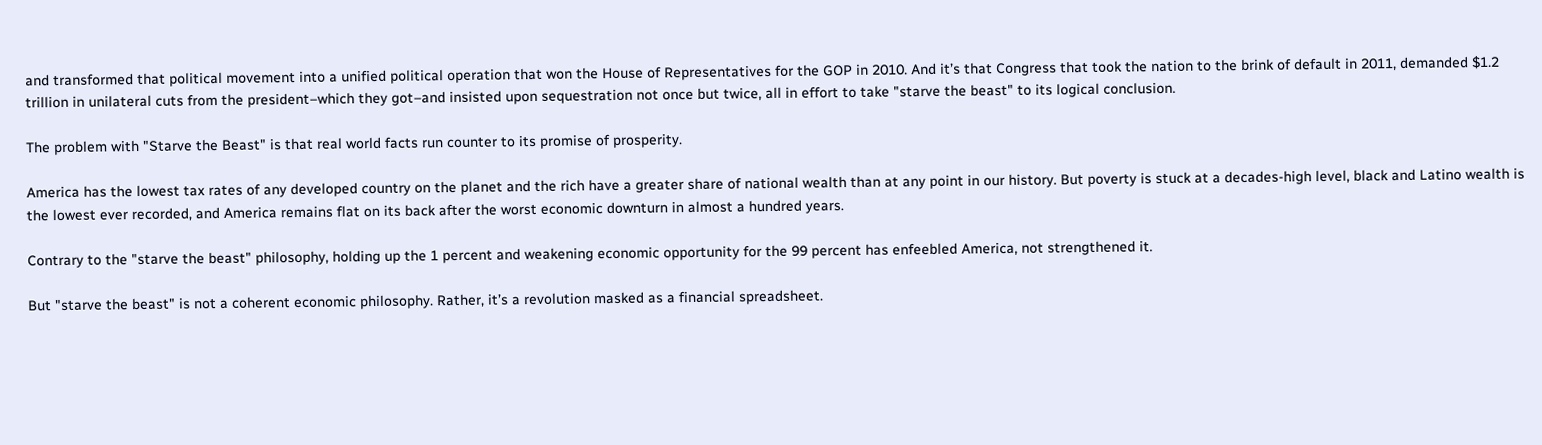and transformed that political movement into a unified political operation that won the House of Representatives for the GOP in 2010. And it’s that Congress that took the nation to the brink of default in 2011, demanded $1.2 trillion in unilateral cuts from the president–which they got–and insisted upon sequestration not once but twice, all in effort to take "starve the beast" to its logical conclusion.

The problem with "Starve the Beast" is that real world facts run counter to its promise of prosperity.

America has the lowest tax rates of any developed country on the planet and the rich have a greater share of national wealth than at any point in our history. But poverty is stuck at a decades-high level, black and Latino wealth is the lowest ever recorded, and America remains flat on its back after the worst economic downturn in almost a hundred years.

Contrary to the "starve the beast" philosophy, holding up the 1 percent and weakening economic opportunity for the 99 percent has enfeebled America, not strengthened it.

But "starve the beast" is not a coherent economic philosophy. Rather, it’s a revolution masked as a financial spreadsheet.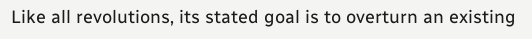Like all revolutions, its stated goal is to overturn an existing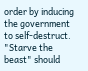order by inducing the government to self-destruct. "Starve the beast" should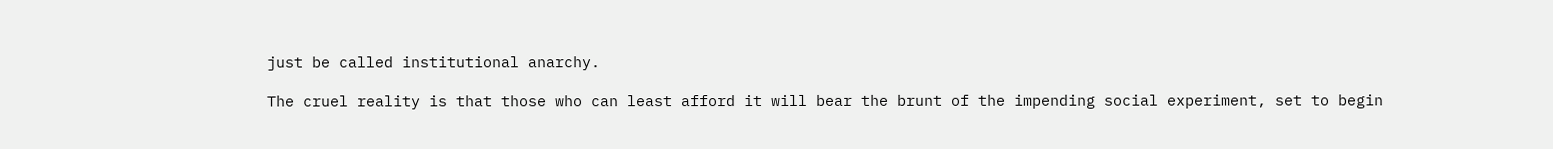just be called institutional anarchy.

The cruel reality is that those who can least afford it will bear the brunt of the impending social experiment, set to begin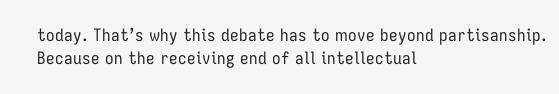today. That’s why this debate has to move beyond partisanship. Because on the receiving end of all intellectual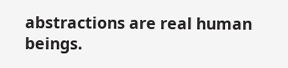abstractions are real human beings.